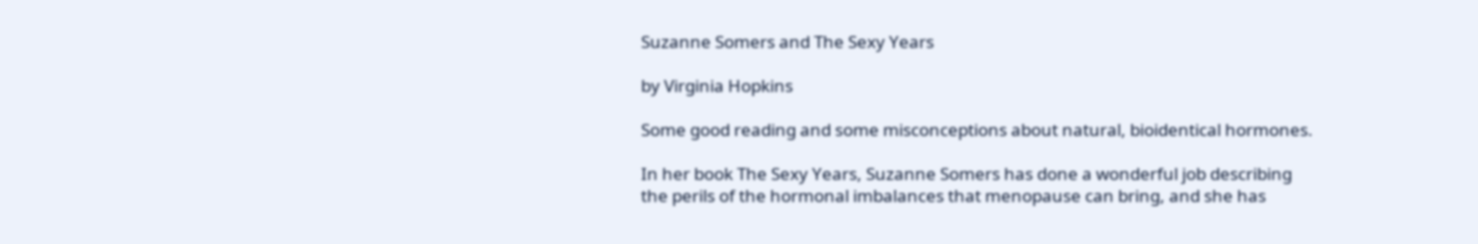Suzanne Somers and The Sexy Years

by Virginia Hopkins

Some good reading and some misconceptions about natural, bioidentical hormones.

In her book The Sexy Years, Suzanne Somers has done a wonderful job describing
the perils of the hormonal imbalances that menopause can bring, and she has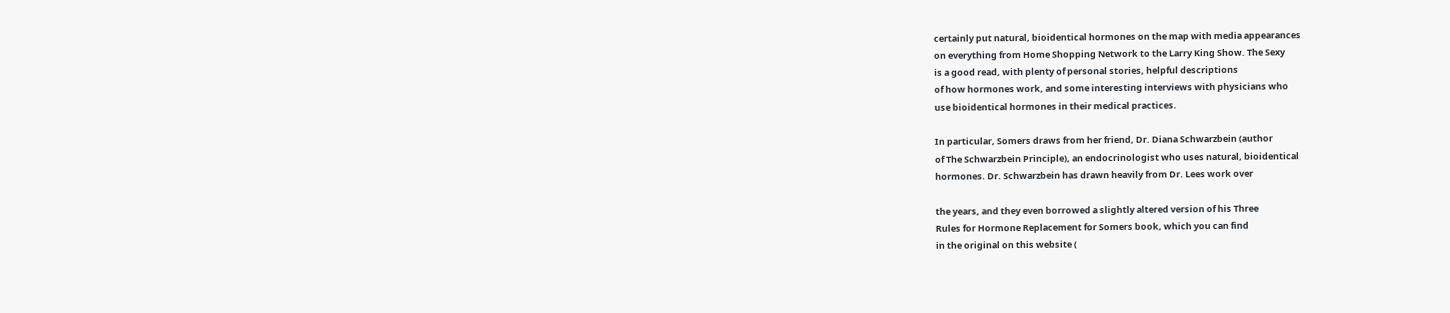certainly put natural, bioidentical hormones on the map with media appearances
on everything from Home Shopping Network to the Larry King Show. The Sexy
is a good read, with plenty of personal stories, helpful descriptions
of how hormones work, and some interesting interviews with physicians who
use bioidentical hormones in their medical practices.

In particular, Somers draws from her friend, Dr. Diana Schwarzbein (author
of The Schwarzbein Principle), an endocrinologist who uses natural, bioidentical
hormones. Dr. Schwarzbein has drawn heavily from Dr. Lees work over

the years, and they even borrowed a slightly altered version of his Three
Rules for Hormone Replacement for Somers book, which you can find
in the original on this website (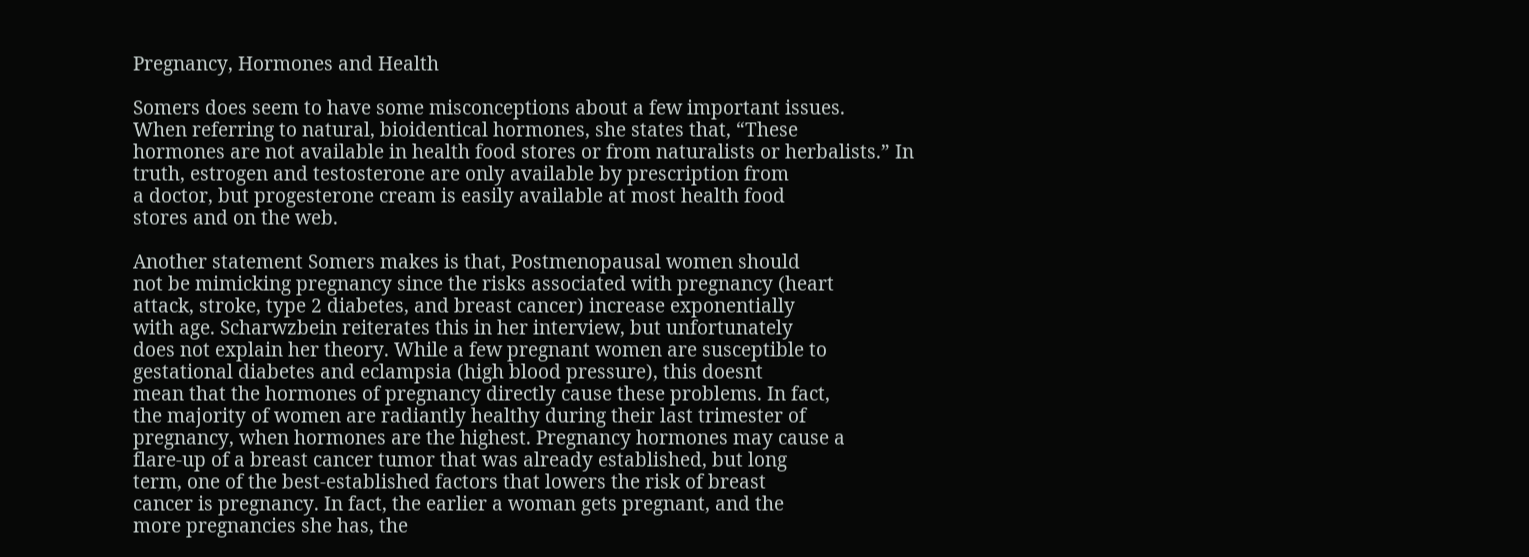Pregnancy, Hormones and Health

Somers does seem to have some misconceptions about a few important issues.
When referring to natural, bioidentical hormones, she states that, “These
hormones are not available in health food stores or from naturalists or herbalists.” In
truth, estrogen and testosterone are only available by prescription from
a doctor, but progesterone cream is easily available at most health food
stores and on the web.

Another statement Somers makes is that, Postmenopausal women should
not be mimicking pregnancy since the risks associated with pregnancy (heart
attack, stroke, type 2 diabetes, and breast cancer) increase exponentially
with age. Scharwzbein reiterates this in her interview, but unfortunately
does not explain her theory. While a few pregnant women are susceptible to
gestational diabetes and eclampsia (high blood pressure), this doesnt
mean that the hormones of pregnancy directly cause these problems. In fact,
the majority of women are radiantly healthy during their last trimester of
pregnancy, when hormones are the highest. Pregnancy hormones may cause a
flare-up of a breast cancer tumor that was already established, but long
term, one of the best-established factors that lowers the risk of breast
cancer is pregnancy. In fact, the earlier a woman gets pregnant, and the
more pregnancies she has, the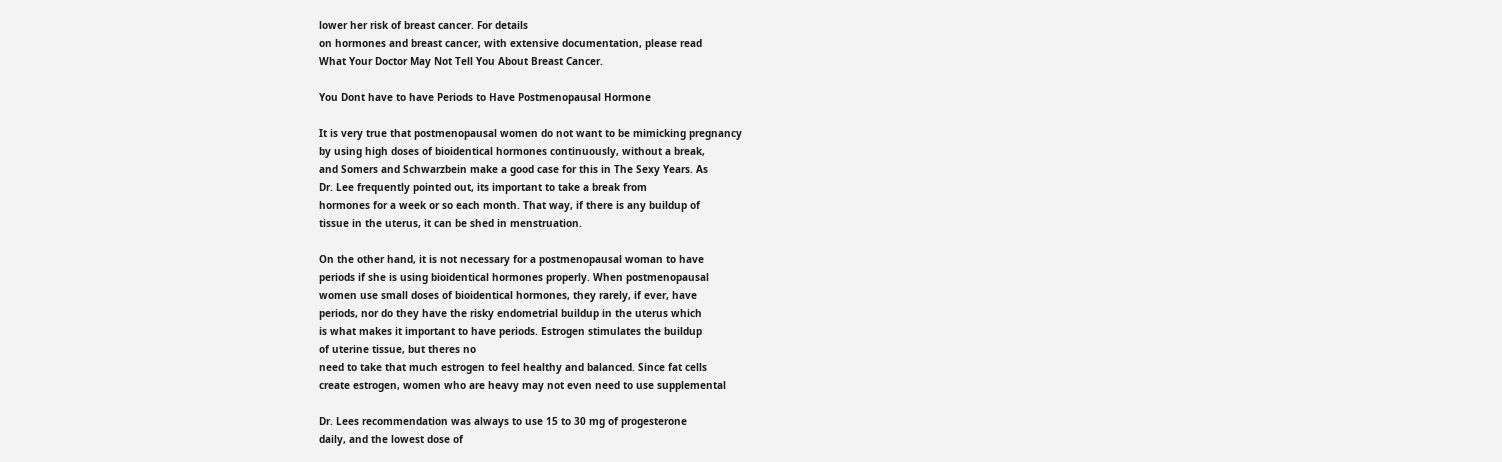lower her risk of breast cancer. For details
on hormones and breast cancer, with extensive documentation, please read
What Your Doctor May Not Tell You About Breast Cancer.

You Dont have to have Periods to Have Postmenopausal Hormone

It is very true that postmenopausal women do not want to be mimicking pregnancy
by using high doses of bioidentical hormones continuously, without a break,
and Somers and Schwarzbein make a good case for this in The Sexy Years. As
Dr. Lee frequently pointed out, its important to take a break from
hormones for a week or so each month. That way, if there is any buildup of
tissue in the uterus, it can be shed in menstruation.

On the other hand, it is not necessary for a postmenopausal woman to have
periods if she is using bioidentical hormones properly. When postmenopausal
women use small doses of bioidentical hormones, they rarely, if ever, have
periods, nor do they have the risky endometrial buildup in the uterus which
is what makes it important to have periods. Estrogen stimulates the buildup
of uterine tissue, but theres no
need to take that much estrogen to feel healthy and balanced. Since fat cells
create estrogen, women who are heavy may not even need to use supplemental

Dr. Lees recommendation was always to use 15 to 30 mg of progesterone
daily, and the lowest dose of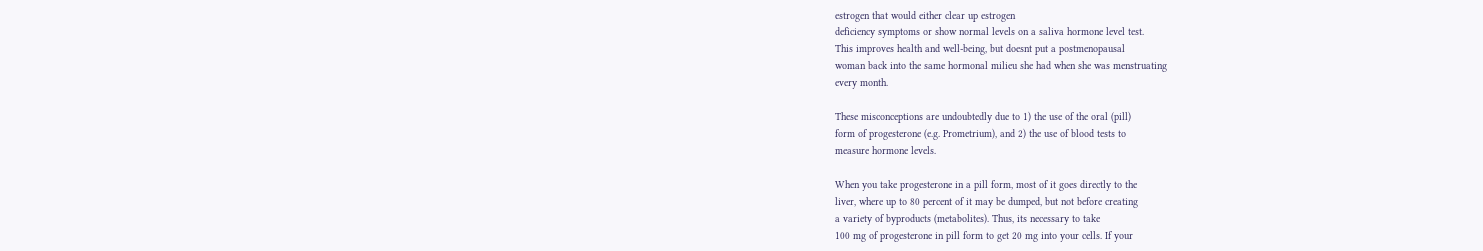estrogen that would either clear up estrogen
deficiency symptoms or show normal levels on a saliva hormone level test.
This improves health and well-being, but doesnt put a postmenopausal
woman back into the same hormonal milieu she had when she was menstruating
every month.

These misconceptions are undoubtedly due to 1) the use of the oral (pill)
form of progesterone (e.g. Prometrium), and 2) the use of blood tests to
measure hormone levels.

When you take progesterone in a pill form, most of it goes directly to the
liver, where up to 80 percent of it may be dumped, but not before creating
a variety of byproducts (metabolites). Thus, its necessary to take
100 mg of progesterone in pill form to get 20 mg into your cells. If your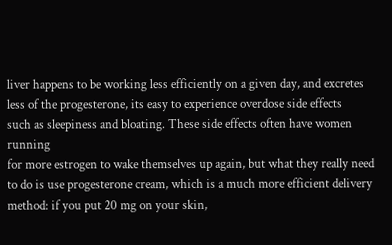liver happens to be working less efficiently on a given day, and excretes
less of the progesterone, its easy to experience overdose side effects
such as sleepiness and bloating. These side effects often have women running
for more estrogen to wake themselves up again, but what they really need
to do is use progesterone cream, which is a much more efficient delivery
method: if you put 20 mg on your skin,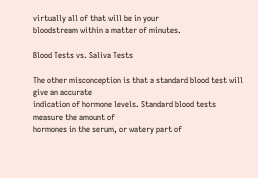virtually all of that will be in your
bloodstream within a matter of minutes.

Blood Tests vs. Saliva Tests

The other misconception is that a standard blood test will give an accurate
indication of hormone levels. Standard blood tests measure the amount of
hormones in the serum, or watery part of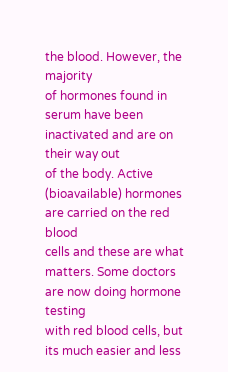the blood. However, the majority
of hormones found in serum have been inactivated and are on their way out
of the body. Active (bioavailable) hormones are carried on the red blood
cells and these are what matters. Some doctors are now doing hormone testing
with red blood cells, but its much easier and less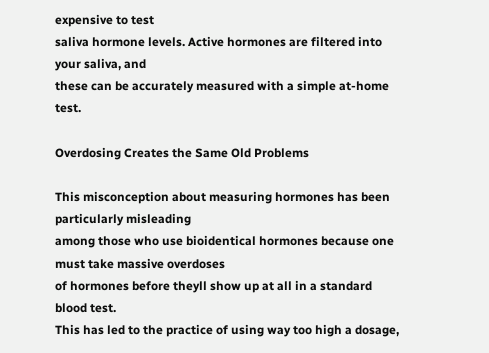expensive to test
saliva hormone levels. Active hormones are filtered into your saliva, and
these can be accurately measured with a simple at-home test.

Overdosing Creates the Same Old Problems

This misconception about measuring hormones has been particularly misleading
among those who use bioidentical hormones because one must take massive overdoses
of hormones before theyll show up at all in a standard blood test.
This has led to the practice of using way too high a dosage,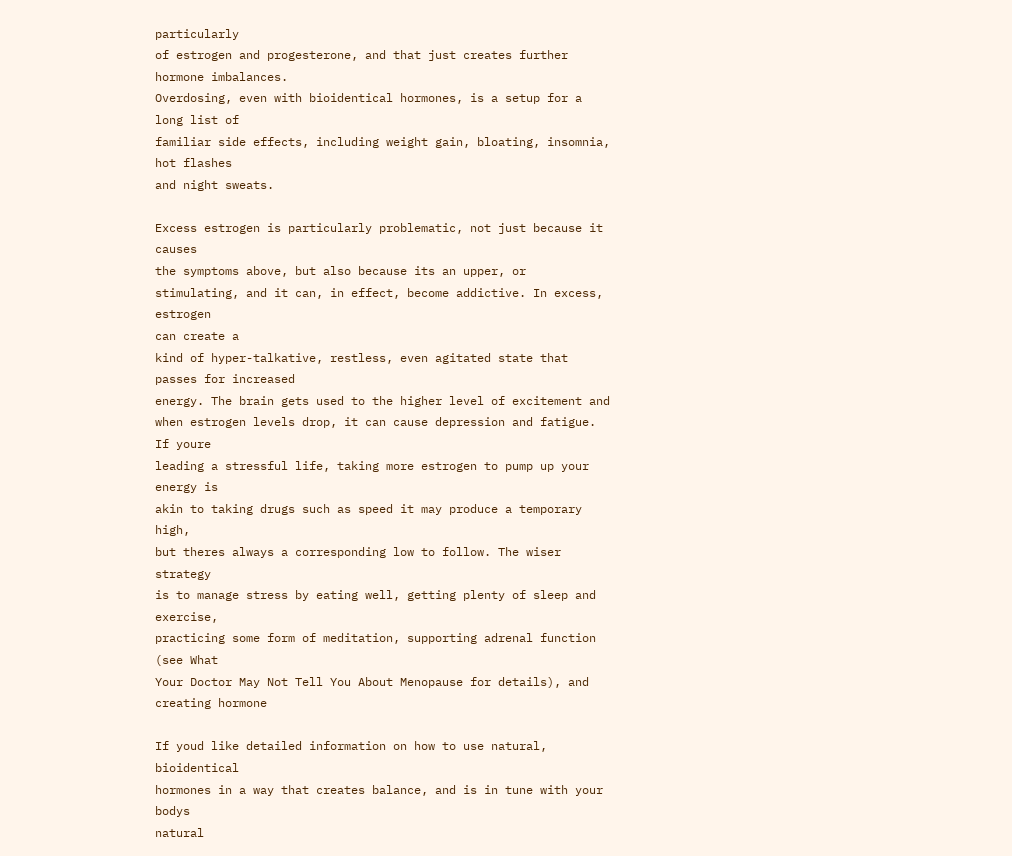particularly
of estrogen and progesterone, and that just creates further hormone imbalances.
Overdosing, even with bioidentical hormones, is a setup for a long list of
familiar side effects, including weight gain, bloating, insomnia, hot flashes
and night sweats.

Excess estrogen is particularly problematic, not just because it causes
the symptoms above, but also because its an upper, or
stimulating, and it can, in effect, become addictive. In excess, estrogen
can create a
kind of hyper-talkative, restless, even agitated state that passes for increased
energy. The brain gets used to the higher level of excitement and
when estrogen levels drop, it can cause depression and fatigue. If youre
leading a stressful life, taking more estrogen to pump up your energy is
akin to taking drugs such as speed it may produce a temporary high,
but theres always a corresponding low to follow. The wiser strategy
is to manage stress by eating well, getting plenty of sleep and exercise,
practicing some form of meditation, supporting adrenal function (see What
Your Doctor May Not Tell You About Menopause for details), and creating hormone

If youd like detailed information on how to use natural, bioidentical
hormones in a way that creates balance, and is in tune with your bodys
natural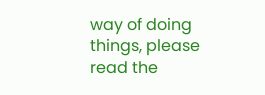way of doing things, please read the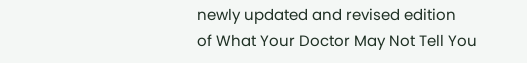newly updated and revised edition
of What Your Doctor May Not Tell You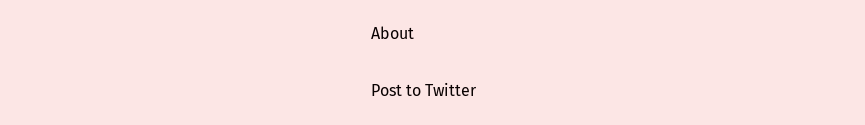About

Post to Twitter